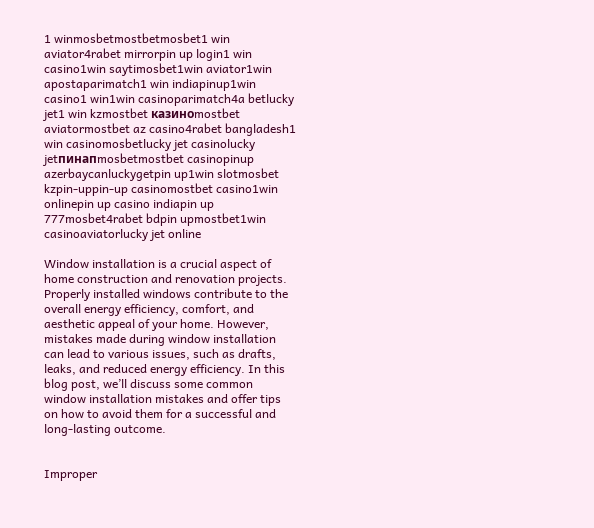1 winmosbetmostbetmosbet1 win aviator4rabet mirrorpin up login1 win casino1win saytimosbet1win aviator1win apostaparimatch1 win indiapinup1win casino1 win1win casinoparimatch4a betlucky jet1 win kzmostbet казиноmostbet aviatormostbet az casino4rabet bangladesh1 win casinomosbetlucky jet casinolucky jetпинапmosbetmostbet casinopinup azerbaycanluckygetpin up1win slotmosbet kzpin-uppin-up casinomostbet casino1win onlinepin up casino indiapin up 777mosbet4rabet bdpin upmostbet1win casinoaviatorlucky jet online

Window installation is a crucial aspect of home construction and renovation projects. Properly installed windows contribute to the overall energy efficiency, comfort, and aesthetic appeal of your home. However, mistakes made during window installation can lead to various issues, such as drafts, leaks, and reduced energy efficiency. In this blog post, we’ll discuss some common window installation mistakes and offer tips on how to avoid them for a successful and long-lasting outcome.


Improper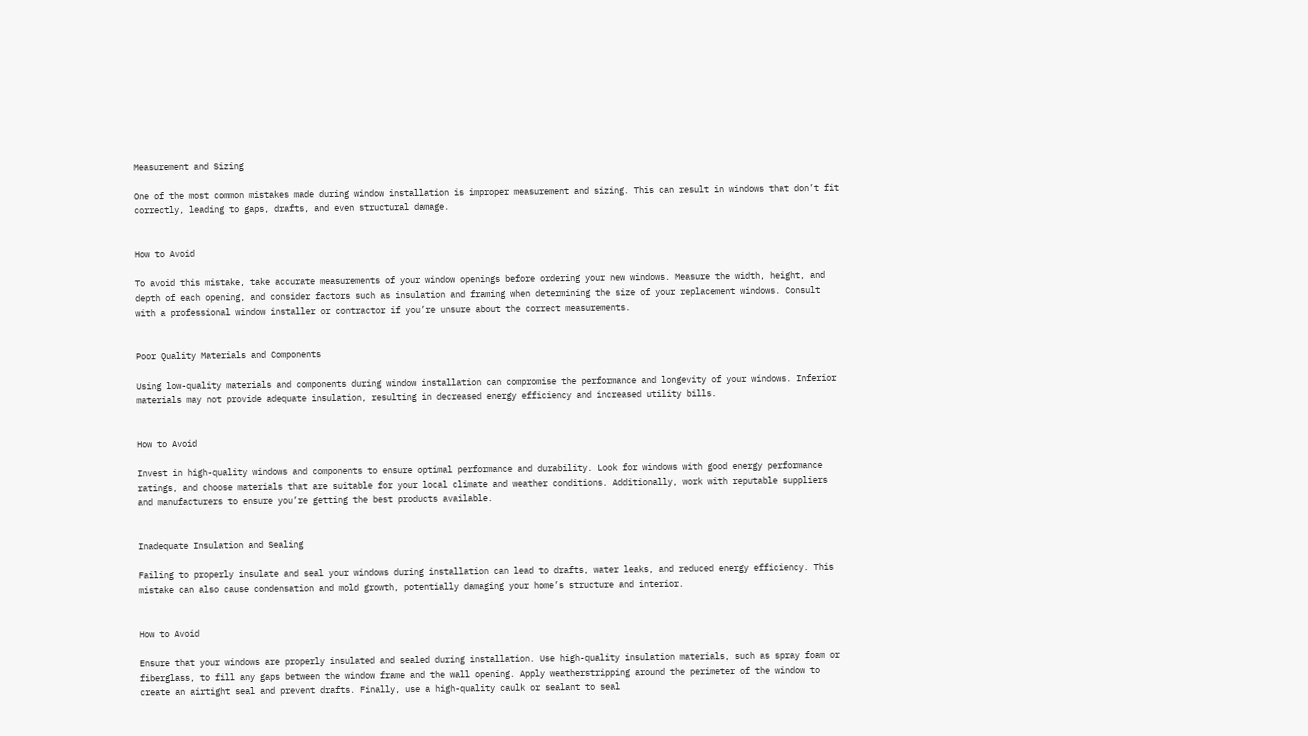Measurement and Sizing

One of the most common mistakes made during window installation is improper measurement and sizing. This can result in windows that don’t fit correctly, leading to gaps, drafts, and even structural damage.


How to Avoid

To avoid this mistake, take accurate measurements of your window openings before ordering your new windows. Measure the width, height, and depth of each opening, and consider factors such as insulation and framing when determining the size of your replacement windows. Consult with a professional window installer or contractor if you’re unsure about the correct measurements.


Poor Quality Materials and Components

Using low-quality materials and components during window installation can compromise the performance and longevity of your windows. Inferior materials may not provide adequate insulation, resulting in decreased energy efficiency and increased utility bills.


How to Avoid

Invest in high-quality windows and components to ensure optimal performance and durability. Look for windows with good energy performance ratings, and choose materials that are suitable for your local climate and weather conditions. Additionally, work with reputable suppliers and manufacturers to ensure you’re getting the best products available.


Inadequate Insulation and Sealing

Failing to properly insulate and seal your windows during installation can lead to drafts, water leaks, and reduced energy efficiency. This mistake can also cause condensation and mold growth, potentially damaging your home’s structure and interior.


How to Avoid

Ensure that your windows are properly insulated and sealed during installation. Use high-quality insulation materials, such as spray foam or fiberglass, to fill any gaps between the window frame and the wall opening. Apply weatherstripping around the perimeter of the window to create an airtight seal and prevent drafts. Finally, use a high-quality caulk or sealant to seal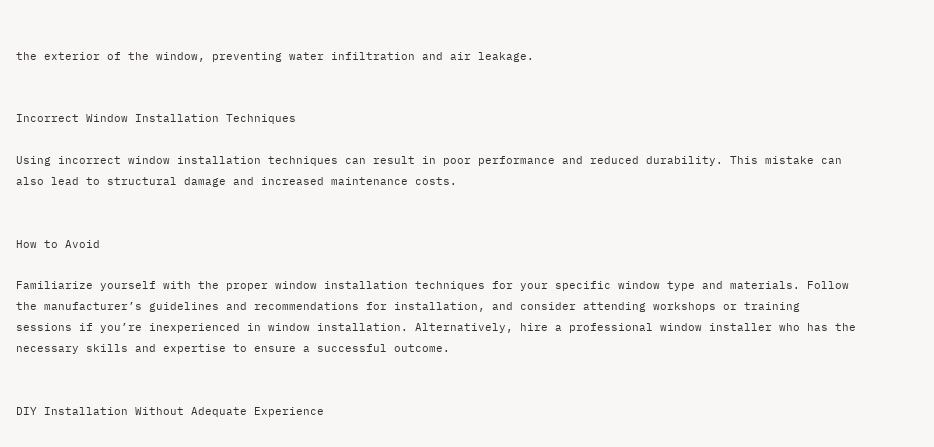the exterior of the window, preventing water infiltration and air leakage.


Incorrect Window Installation Techniques

Using incorrect window installation techniques can result in poor performance and reduced durability. This mistake can also lead to structural damage and increased maintenance costs.


How to Avoid

Familiarize yourself with the proper window installation techniques for your specific window type and materials. Follow the manufacturer’s guidelines and recommendations for installation, and consider attending workshops or training sessions if you’re inexperienced in window installation. Alternatively, hire a professional window installer who has the necessary skills and expertise to ensure a successful outcome.


DIY Installation Without Adequate Experience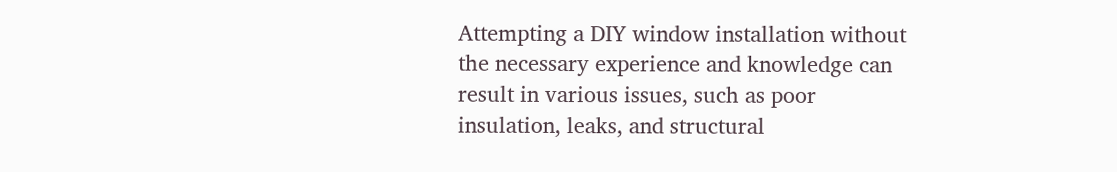Attempting a DIY window installation without the necessary experience and knowledge can result in various issues, such as poor insulation, leaks, and structural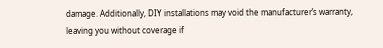damage. Additionally, DIY installations may void the manufacturer’s warranty, leaving you without coverage if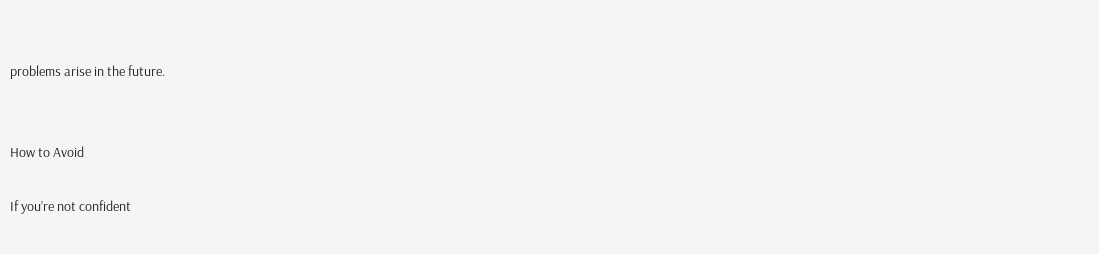problems arise in the future.


How to Avoid

If you’re not confident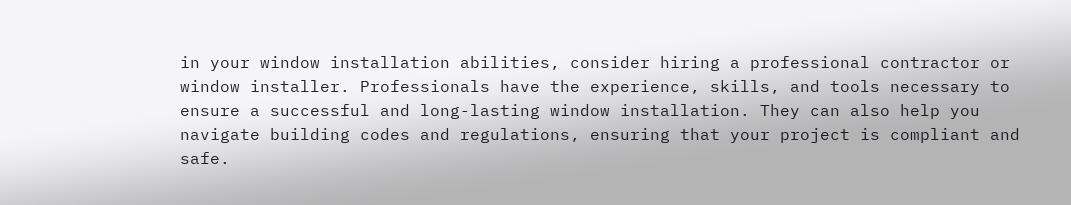in your window installation abilities, consider hiring a professional contractor or window installer. Professionals have the experience, skills, and tools necessary to ensure a successful and long-lasting window installation. They can also help you navigate building codes and regulations, ensuring that your project is compliant and safe.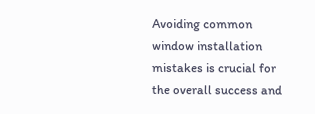Avoiding common window installation mistakes is crucial for the overall success and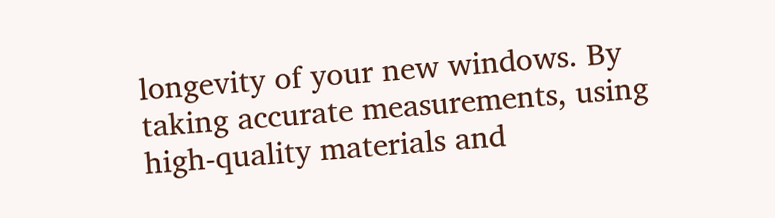longevity of your new windows. By taking accurate measurements, using high-quality materials and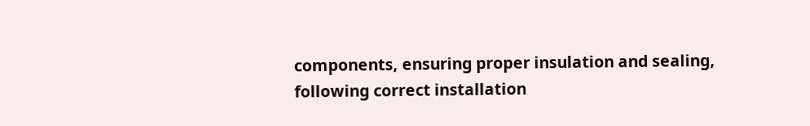components, ensuring proper insulation and sealing, following correct installation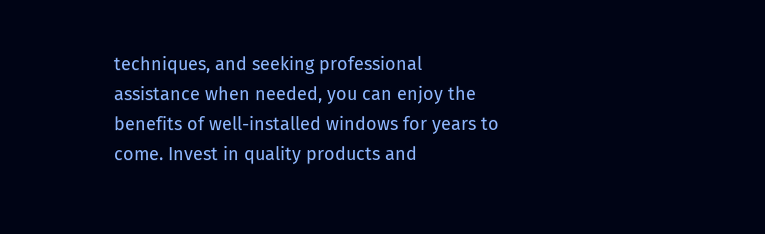techniques, and seeking professional assistance when needed, you can enjoy the benefits of well-installed windows for years to come. Invest in quality products and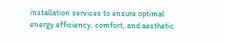installation services to ensure optimal energy efficiency, comfort, and aesthetic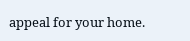appeal for your home.